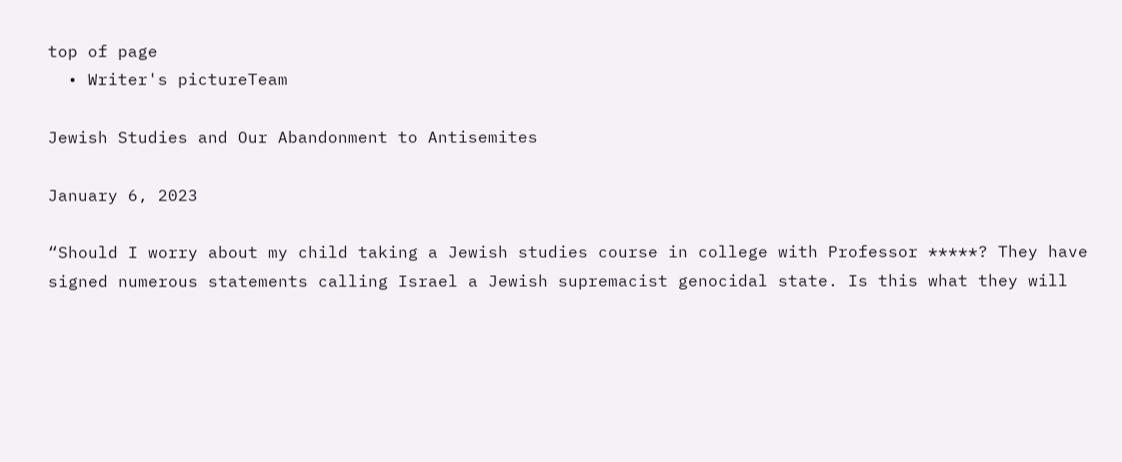top of page
  • Writer's pictureTeam

Jewish Studies and Our Abandonment to Antisemites

January 6, 2023

“Should I worry about my child taking a Jewish studies course in college with Professor *****? They have signed numerous statements calling Israel a Jewish supremacist genocidal state. Is this what they will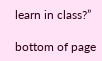learn in class?”

bottom of page